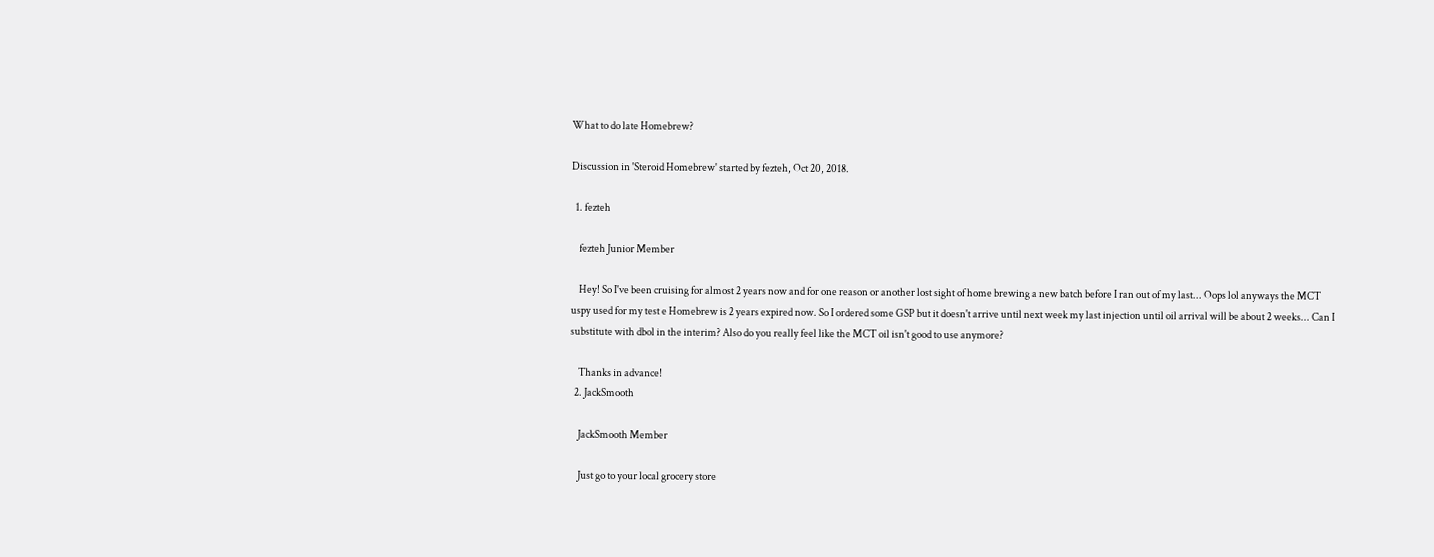What to do late Homebrew?

Discussion in 'Steroid Homebrew' started by fezteh, Oct 20, 2018.

  1. fezteh

    fezteh Junior Member

    Hey! So I've been cruising for almost 2 years now and for one reason or another lost sight of home brewing a new batch before I ran out of my last... Oops lol anyways the MCT uspy used for my test e Homebrew is 2 years expired now. So I ordered some GSP but it doesn't arrive until next week my last injection until oil arrival will be about 2 weeks... Can I substitute with dbol in the interim? Also do you really feel like the MCT oil isn't good to use anymore?

    Thanks in advance!
  2. JackSmooth

    JackSmooth Member

    Just go to your local grocery store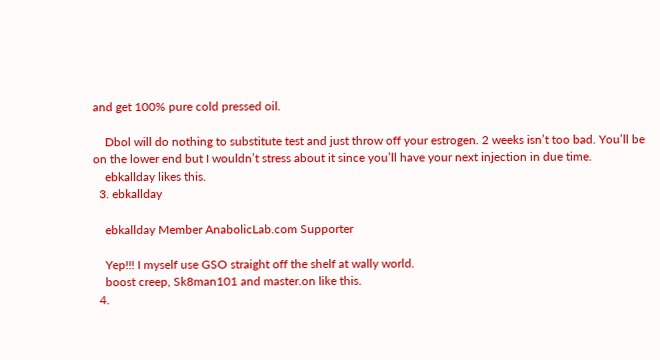and get 100% pure cold pressed oil.

    Dbol will do nothing to substitute test and just throw off your estrogen. 2 weeks isn’t too bad. You’ll be on the lower end but I wouldn’t stress about it since you’ll have your next injection in due time.
    ebkallday likes this.
  3. ebkallday

    ebkallday Member AnabolicLab.com Supporter

    Yep!!! I myself use GSO straight off the shelf at wally world.
    boost creep, Sk8man101 and master.on like this.
  4.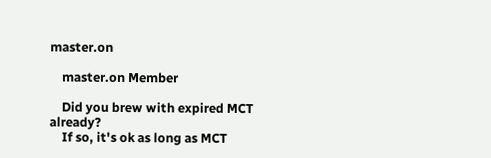master.on

    master.on Member

    Did you brew with expired MCT already?
    If so, it's ok as long as MCT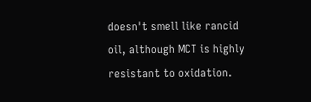doesn't smell like rancid oil, although MCT is highly resistant to oxidation.